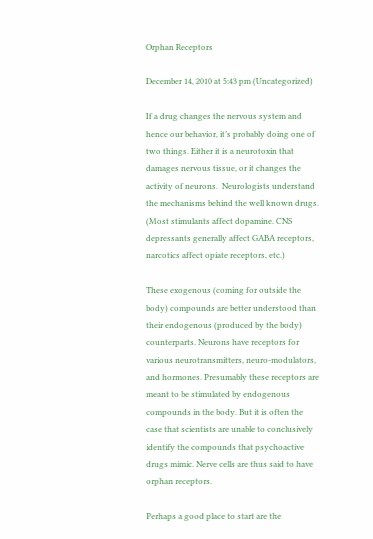Orphan Receptors

December 14, 2010 at 5:43 pm (Uncategorized)

If a drug changes the nervous system and hence our behavior, it’s probably doing one of two things. Either it is a neurotoxin that damages nervous tissue, or it changes the activity of neurons.  Neurologists understand the mechanisms behind the well known drugs.  (Most stimulants affect dopamine. CNS depressants generally affect GABA receptors, narcotics affect opiate receptors, etc.)

These exogenous (coming for outside the body) compounds are better understood than their endogenous (produced by the body) counterparts. Neurons have receptors for various neurotransmitters, neuro-modulators, and hormones. Presumably these receptors are meant to be stimulated by endogenous compounds in the body. But it is often the case that scientists are unable to conclusively identify the compounds that psychoactive drugs mimic. Nerve cells are thus said to have orphan receptors.

Perhaps a good place to start are the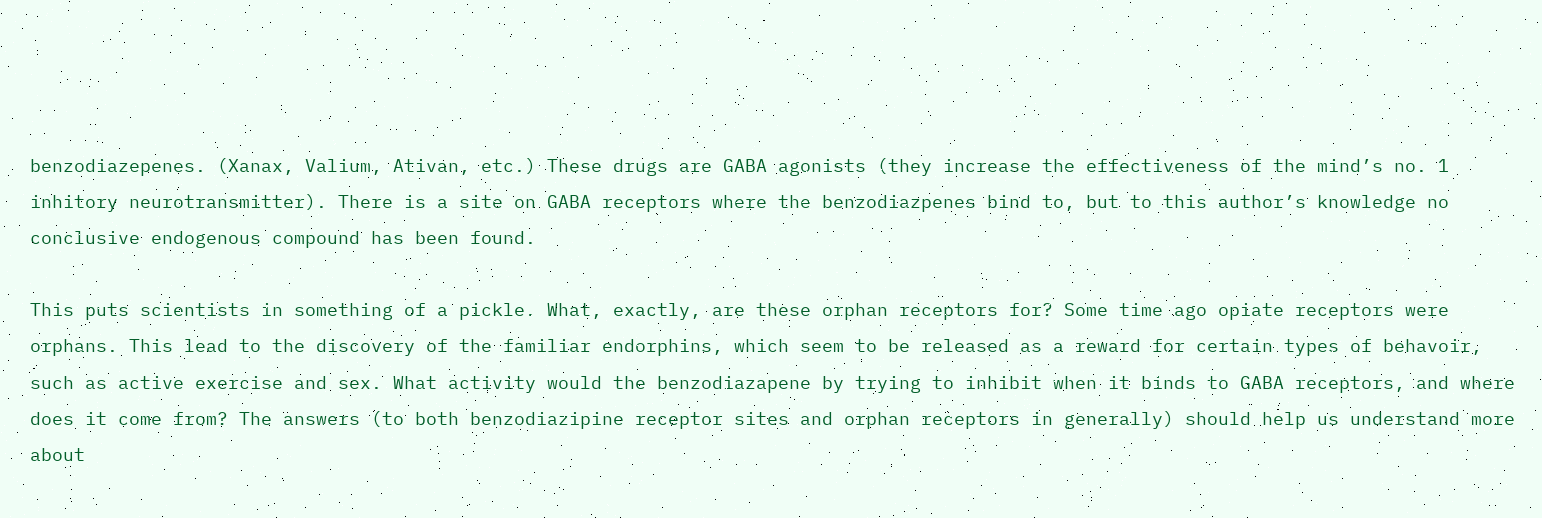benzodiazepenes. (Xanax, Valium, Ativan, etc.) These drugs are GABA agonists (they increase the effectiveness of the mind’s no. 1 inhitory neurotransmitter). There is a site on GABA receptors where the benzodiazpenes bind to, but to this author’s knowledge no conclusive endogenous compound has been found.

This puts scientists in something of a pickle. What, exactly, are these orphan receptors for? Some time ago opiate receptors were orphans. This lead to the discovery of the familiar endorphins, which seem to be released as a reward for certain types of behavoir, such as active exercise and sex. What activity would the benzodiazapene by trying to inhibit when it binds to GABA receptors, and where does it come from? The answers (to both benzodiazipine receptor sites and orphan receptors in generally) should help us understand more about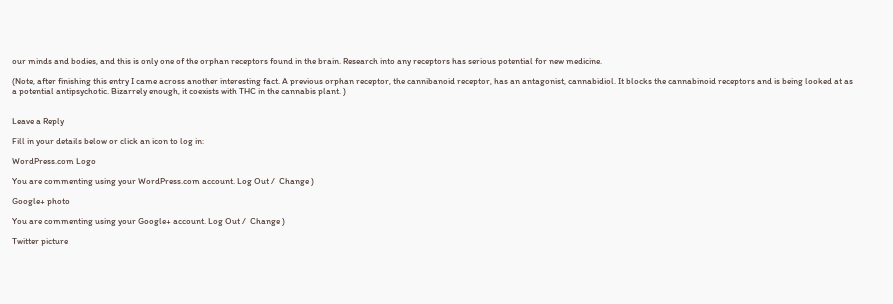our minds and bodies, and this is only one of the orphan receptors found in the brain. Research into any receptors has serious potential for new medicine.

(Note, after finishing this entry I came across another interesting fact. A previous orphan receptor, the cannibanoid receptor, has an antagonist, cannabidiol. It blocks the cannabinoid receptors and is being looked at as a potential antipsychotic. Bizarrely enough, it coexists with THC in the cannabis plant. )


Leave a Reply

Fill in your details below or click an icon to log in:

WordPress.com Logo

You are commenting using your WordPress.com account. Log Out /  Change )

Google+ photo

You are commenting using your Google+ account. Log Out /  Change )

Twitter picture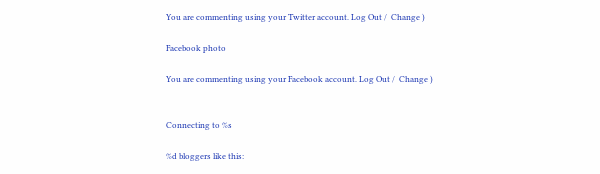You are commenting using your Twitter account. Log Out /  Change )

Facebook photo

You are commenting using your Facebook account. Log Out /  Change )


Connecting to %s

%d bloggers like this: